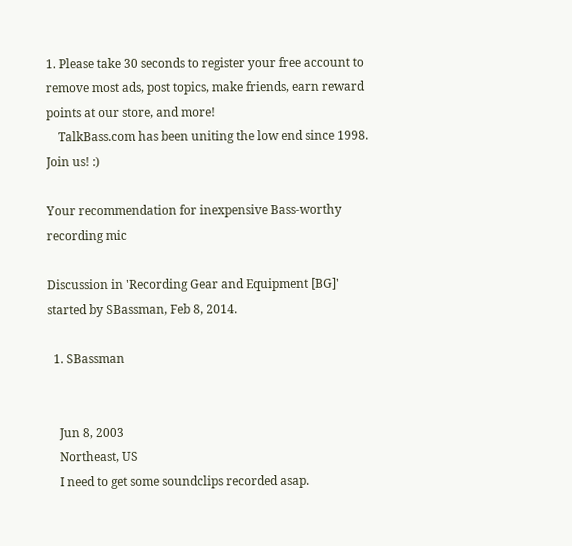1. Please take 30 seconds to register your free account to remove most ads, post topics, make friends, earn reward points at our store, and more!
    TalkBass.com has been uniting the low end since 1998.  Join us! :)

Your recommendation for inexpensive Bass-worthy recording mic

Discussion in 'Recording Gear and Equipment [BG]' started by SBassman, Feb 8, 2014.

  1. SBassman


    Jun 8, 2003
    Northeast, US
    I need to get some soundclips recorded asap.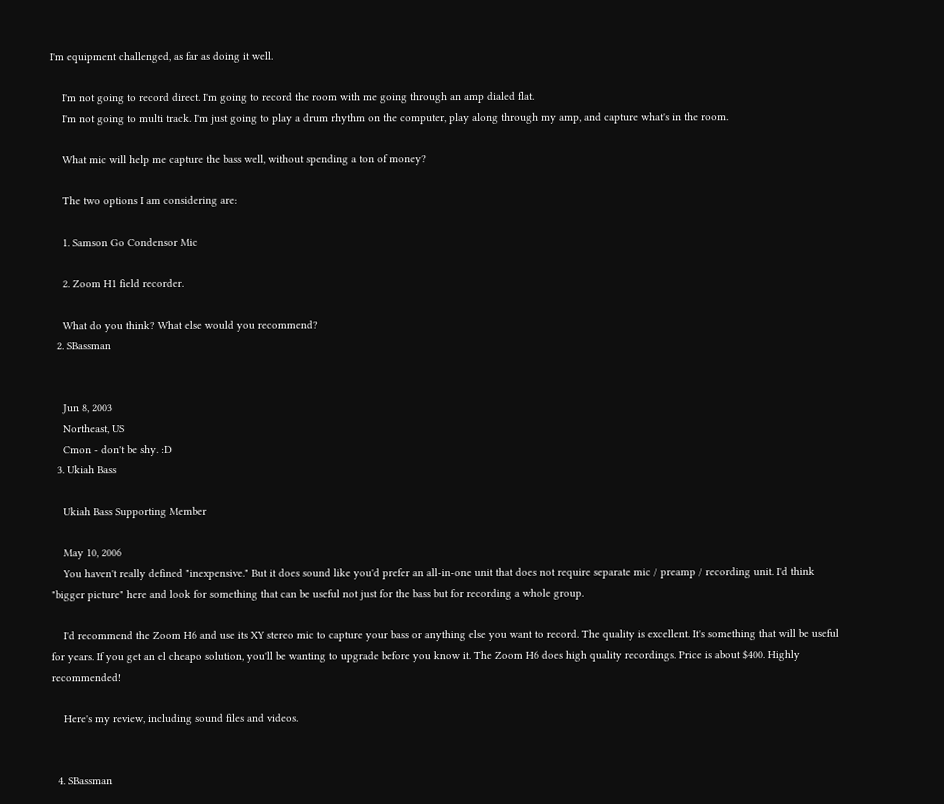I'm equipment challenged, as far as doing it well.

    I'm not going to record direct. I'm going to record the room with me going through an amp dialed flat.
    I'm not going to multi track. I'm just going to play a drum rhythm on the computer, play along through my amp, and capture what's in the room.

    What mic will help me capture the bass well, without spending a ton of money?

    The two options I am considering are:

    1. Samson Go Condensor Mic

    2. Zoom H1 field recorder.

    What do you think? What else would you recommend?
  2. SBassman


    Jun 8, 2003
    Northeast, US
    Cmon - don't be shy. :D
  3. Ukiah Bass

    Ukiah Bass Supporting Member

    May 10, 2006
    You haven't really defined "inexpensive." But it does sound like you'd prefer an all-in-one unit that does not require separate mic / preamp / recording unit. I'd think "bigger picture" here and look for something that can be useful not just for the bass but for recording a whole group.

    I'd recommend the Zoom H6 and use its XY stereo mic to capture your bass or anything else you want to record. The quality is excellent. It's something that will be useful for years. If you get an el cheapo solution, you'll be wanting to upgrade before you know it. The Zoom H6 does high quality recordings. Price is about $400. Highly recommended!

    Here's my review, including sound files and videos.


  4. SBassman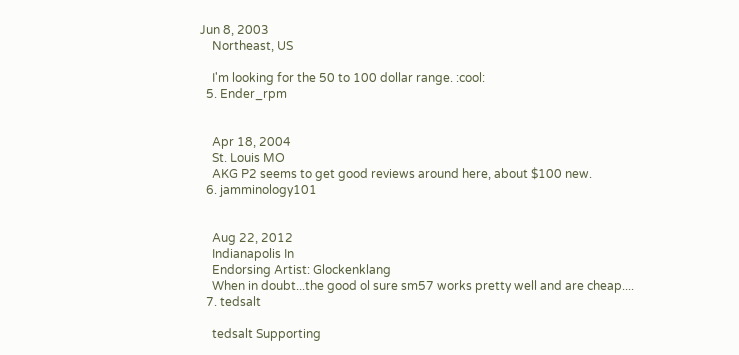Jun 8, 2003
    Northeast, US

    I'm looking for the 50 to 100 dollar range. :cool:
  5. Ender_rpm


    Apr 18, 2004
    St. Louis MO
    AKG P2 seems to get good reviews around here, about $100 new.
  6. jamminology101


    Aug 22, 2012
    Indianapolis In
    Endorsing Artist: Glockenklang
    When in doubt...the good ol sure sm57 works pretty well and are cheap....
  7. tedsalt

    tedsalt Supporting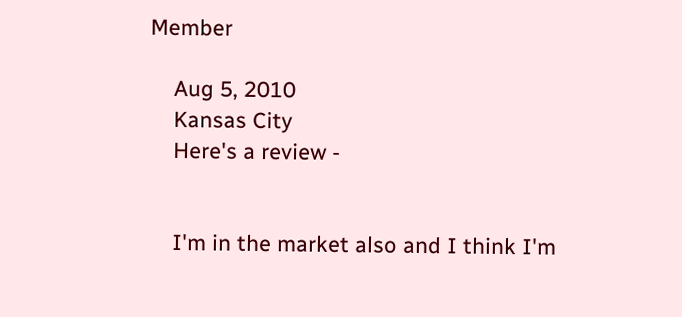Member

    Aug 5, 2010
    Kansas City
    Here's a review -


    I'm in the market also and I think I'm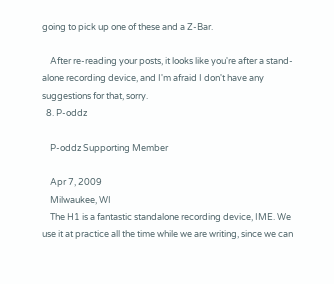going to pick up one of these and a Z-Bar.

    After re-reading your posts, it looks like you're after a stand-alone recording device, and I'm afraid I don't have any suggestions for that, sorry.
  8. P-oddz

    P-oddz Supporting Member

    Apr 7, 2009
    Milwaukee, WI
    The H1 is a fantastic standalone recording device, IME. We use it at practice all the time while we are writing, since we can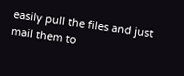easily pull the files and just mail them to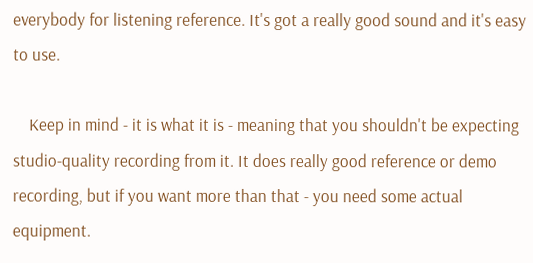everybody for listening reference. It's got a really good sound and it's easy to use.

    Keep in mind - it is what it is - meaning that you shouldn't be expecting studio-quality recording from it. It does really good reference or demo recording, but if you want more than that - you need some actual equipment.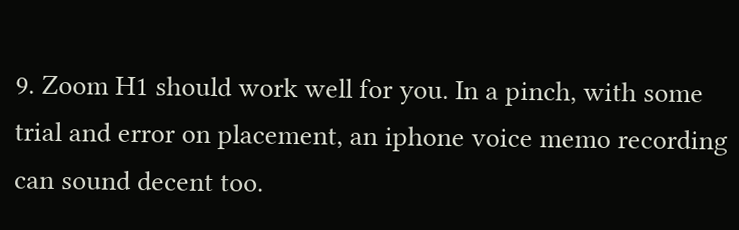9. Zoom H1 should work well for you. In a pinch, with some trial and error on placement, an iphone voice memo recording can sound decent too.